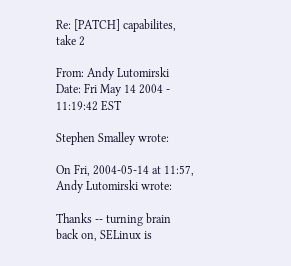Re: [PATCH] capabilites, take 2

From: Andy Lutomirski
Date: Fri May 14 2004 - 11:19:42 EST

Stephen Smalley wrote:

On Fri, 2004-05-14 at 11:57, Andy Lutomirski wrote:

Thanks -- turning brain back on, SELinux is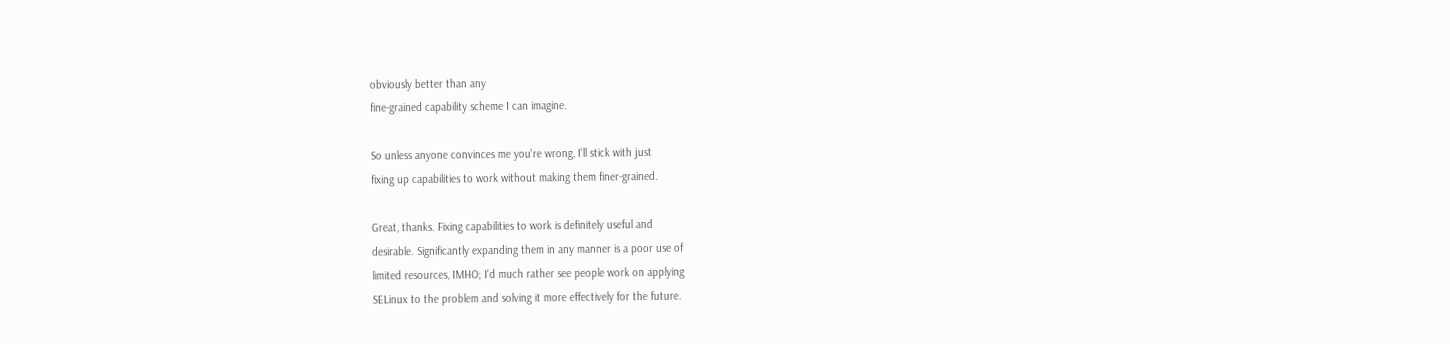obviously better than any
fine-grained capability scheme I can imagine.

So unless anyone convinces me you're wrong, I'll stick with just
fixing up capabilities to work without making them finer-grained.

Great, thanks. Fixing capabilities to work is definitely useful and
desirable. Significantly expanding them in any manner is a poor use of
limited resources, IMHO; I'd much rather see people work on applying
SELinux to the problem and solving it more effectively for the future.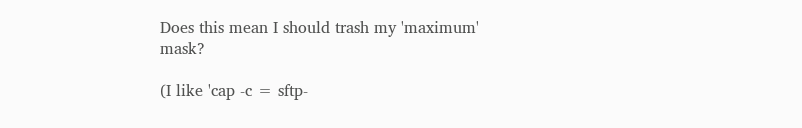Does this mean I should trash my 'maximum' mask?

(I like 'cap -c = sftp-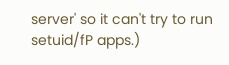server' so it can't try to run setuid/fP apps.)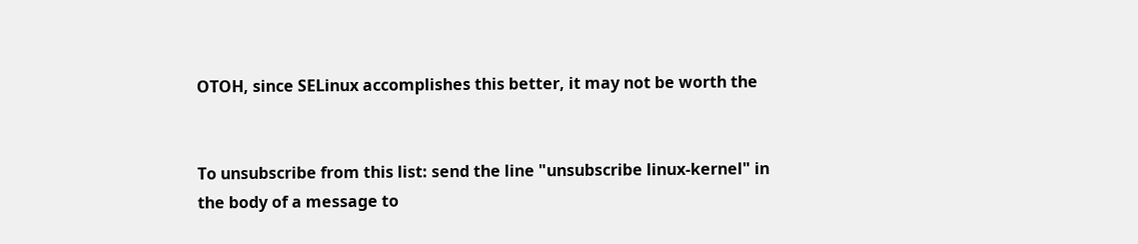OTOH, since SELinux accomplishes this better, it may not be worth the


To unsubscribe from this list: send the line "unsubscribe linux-kernel" in
the body of a message to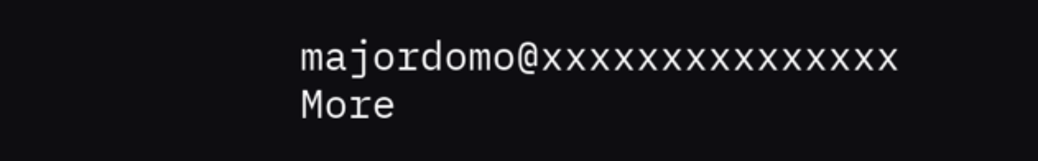majordomo@xxxxxxxxxxxxxxx
More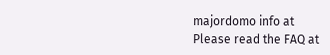majordomo info at
Please read the FAQ at